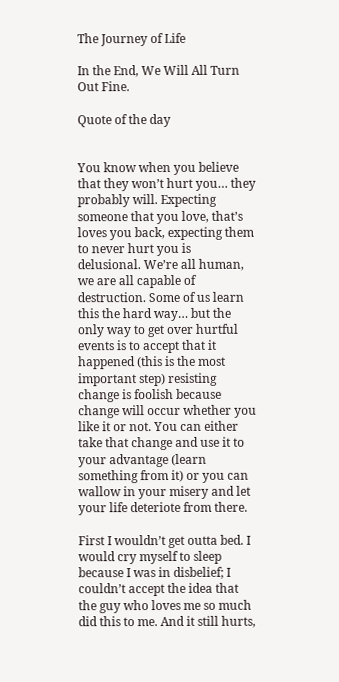The Journey of Life

In the End, We Will All Turn Out Fine.

Quote of the day


You know when you believe that they won’t hurt you… they probably will. Expecting someone that you love, that’s loves you back, expecting them to never hurt you is delusional. We’re all human, we are all capable of destruction. Some of us learn this the hard way… but the only way to get over hurtful events is to accept that it happened (this is the most important step) resisting change is foolish because change will occur whether you like it or not. You can either take that change and use it to your advantage (learn something from it) or you can wallow in your misery and let your life deteriote from there.

First I wouldn’t get outta bed. I would cry myself to sleep because I was in disbelief; I couldn’t accept the idea that the guy who loves me so much did this to me. And it still hurts,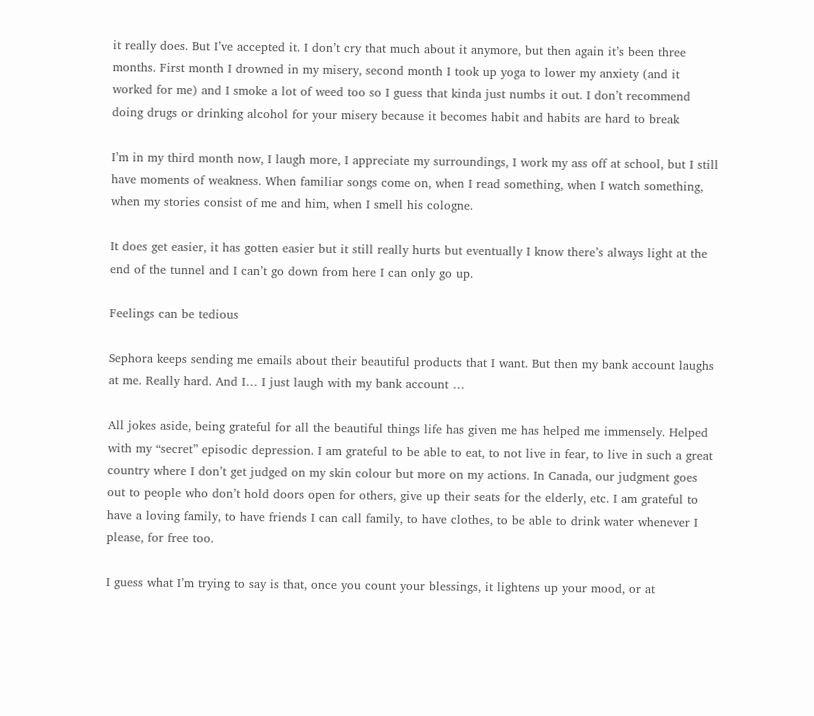it really does. But I’ve accepted it. I don’t cry that much about it anymore, but then again it’s been three months. First month I drowned in my misery, second month I took up yoga to lower my anxiety (and it worked for me) and I smoke a lot of weed too so I guess that kinda just numbs it out. I don’t recommend doing drugs or drinking alcohol for your misery because it becomes habit and habits are hard to break

I’m in my third month now, I laugh more, I appreciate my surroundings, I work my ass off at school, but I still have moments of weakness. When familiar songs come on, when I read something, when I watch something, when my stories consist of me and him, when I smell his cologne.

It does get easier, it has gotten easier but it still really hurts but eventually I know there’s always light at the end of the tunnel and I can’t go down from here I can only go up.

Feelings can be tedious

Sephora keeps sending me emails about their beautiful products that I want. But then my bank account laughs at me. Really hard. And I… I just laugh with my bank account …

All jokes aside, being grateful for all the beautiful things life has given me has helped me immensely. Helped with my “secret” episodic depression. I am grateful to be able to eat, to not live in fear, to live in such a great country where I don’t get judged on my skin colour but more on my actions. In Canada, our judgment goes out to people who don’t hold doors open for others, give up their seats for the elderly, etc. I am grateful to have a loving family, to have friends I can call family, to have clothes, to be able to drink water whenever I please, for free too.

I guess what I’m trying to say is that, once you count your blessings, it lightens up your mood, or at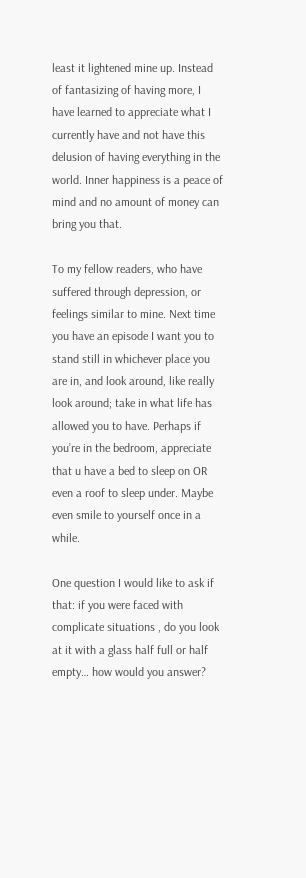least it lightened mine up. Instead of fantasizing of having more, I have learned to appreciate what I currently have and not have this delusion of having everything in the world. Inner happiness is a peace of mind and no amount of money can bring you that.

To my fellow readers, who have suffered through depression, or feelings similar to mine. Next time you have an episode I want you to stand still in whichever place you are in, and look around, like really look around; take in what life has allowed you to have. Perhaps if you’re in the bedroom, appreciate that u have a bed to sleep on OR even a roof to sleep under. Maybe even smile to yourself once in a while.

One question I would like to ask if that: if you were faced with complicate situations , do you look at it with a glass half full or half empty… how would you answer?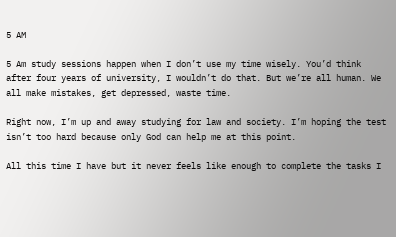5 AM

5 Am study sessions happen when I don’t use my time wisely. You’d think after four years of university, I wouldn’t do that. But we’re all human. We all make mistakes, get depressed, waste time.

Right now, I’m up and away studying for law and society. I’m hoping the test isn’t too hard because only God can help me at this point.

All this time I have but it never feels like enough to complete the tasks I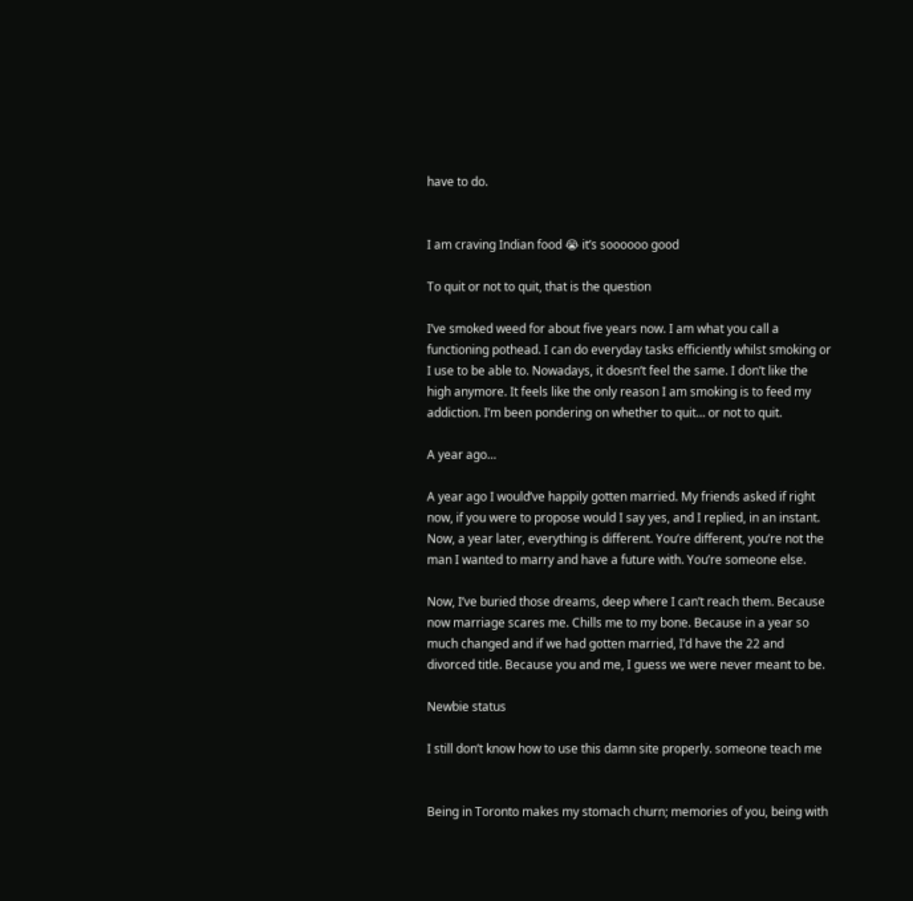have to do.


I am craving Indian food 😭 it’s soooooo good

To quit or not to quit, that is the question

I’ve smoked weed for about five years now. I am what you call a functioning pothead. I can do everyday tasks efficiently whilst smoking or I use to be able to. Nowadays, it doesn’t feel the same. I don’t like the high anymore. It feels like the only reason I am smoking is to feed my addiction. I’m been pondering on whether to quit… or not to quit.

A year ago…

A year ago I would’ve happily gotten married. My friends asked if right now, if you were to propose would I say yes, and I replied, in an instant. Now, a year later, everything is different. You’re different, you’re not the man I wanted to marry and have a future with. You’re someone else.

Now, I’ve buried those dreams, deep where I can’t reach them. Because now marriage scares me. Chills me to my bone. Because in a year so much changed and if we had gotten married, I’d have the 22 and divorced title. Because you and me, I guess we were never meant to be.

Newbie status

I still don’t know how to use this damn site properly. someone teach me


Being in Toronto makes my stomach churn; memories of you, being with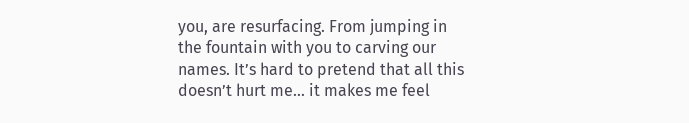you, are resurfacing. From jumping in the fountain with you to carving our names. It’s hard to pretend that all this doesn’t hurt me… it makes me feel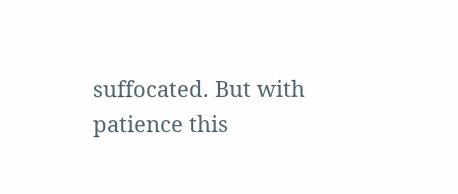suffocated. But with patience this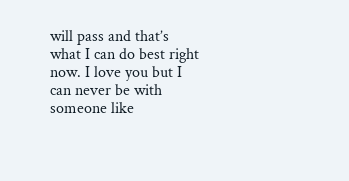will pass and that’s what I can do best right now. I love you but I can never be with someone like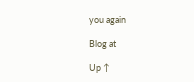you again

Blog at

Up ↑